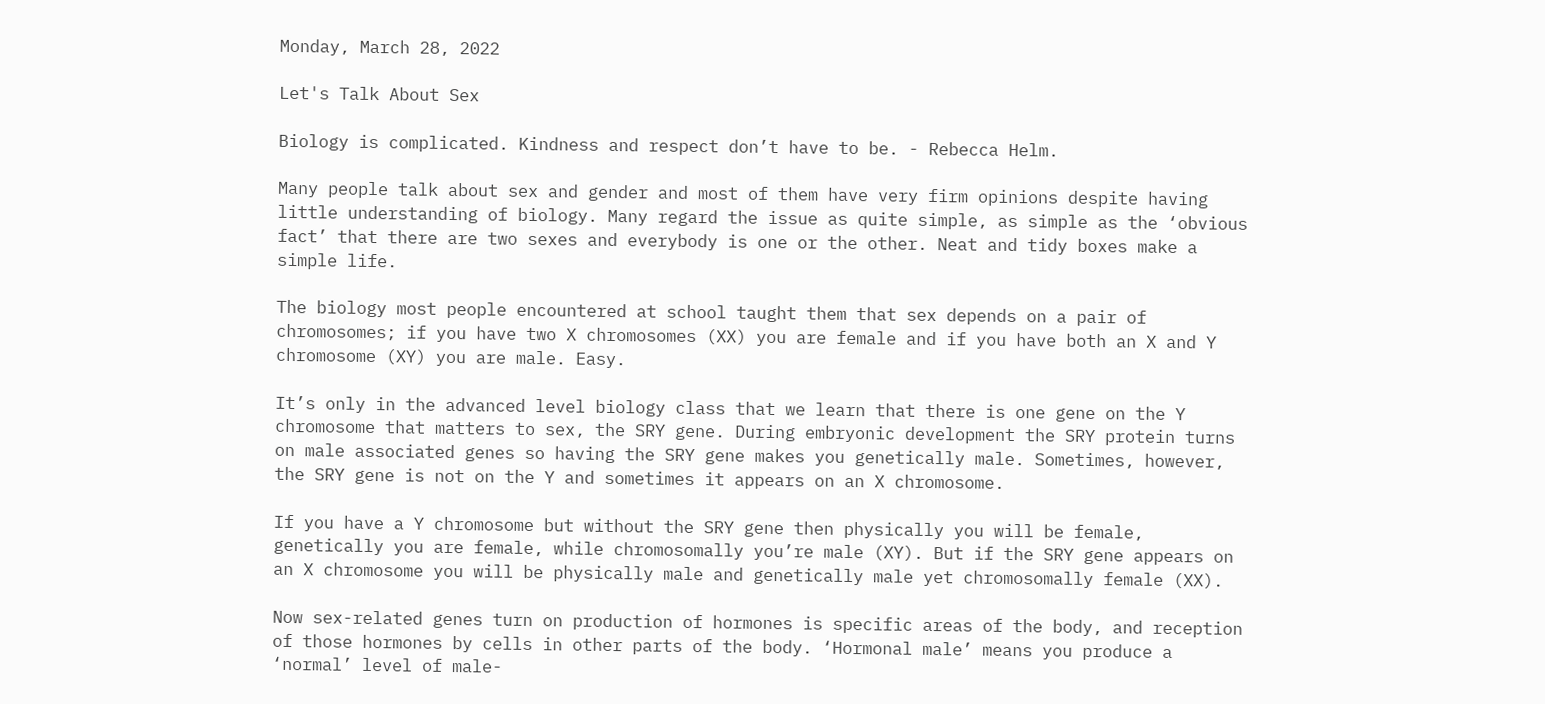Monday, March 28, 2022

Let's Talk About Sex

Biology is complicated. Kindness and respect don’t have to be. - Rebecca Helm.

Many people talk about sex and gender and most of them have very firm opinions despite having little understanding of biology. Many regard the issue as quite simple, as simple as the ‘obvious fact’ that there are two sexes and everybody is one or the other. Neat and tidy boxes make a simple life.

The biology most people encountered at school taught them that sex depends on a pair of chromosomes; if you have two X chromosomes (XX) you are female and if you have both an X and Y chromosome (XY) you are male. Easy.

It’s only in the advanced level biology class that we learn that there is one gene on the Y chromosome that matters to sex, the SRY gene. During embryonic development the SRY protein turns on male associated genes so having the SRY gene makes you genetically male. Sometimes, however, the SRY gene is not on the Y and sometimes it appears on an X chromosome.

If you have a Y chromosome but without the SRY gene then physically you will be female, genetically you are female, while chromosomally you’re male (XY). But if the SRY gene appears on an X chromosome you will be physically male and genetically male yet chromosomally female (XX).

Now sex-related genes turn on production of hormones is specific areas of the body, and reception of those hormones by cells in other parts of the body. ‘Hormonal male’ means you produce a ‘normal’ level of male-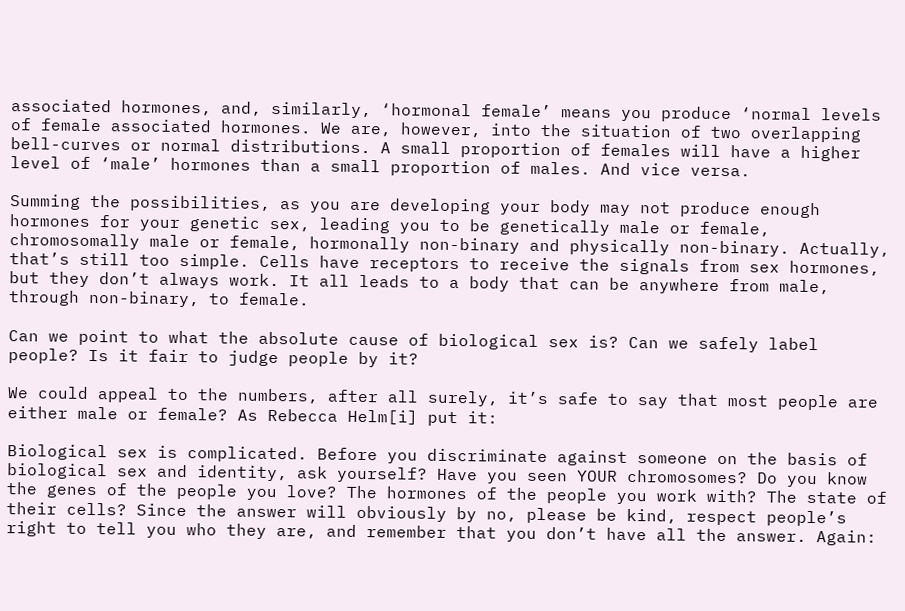associated hormones, and, similarly, ‘hormonal female’ means you produce ‘normal levels of female associated hormones. We are, however, into the situation of two overlapping bell-curves or normal distributions. A small proportion of females will have a higher level of ‘male’ hormones than a small proportion of males. And vice versa.

Summing the possibilities, as you are developing your body may not produce enough hormones for your genetic sex, leading you to be genetically male or female, chromosomally male or female, hormonally non-binary and physically non-binary. Actually, that’s still too simple. Cells have receptors to receive the signals from sex hormones, but they don’t always work. It all leads to a body that can be anywhere from male, through non-binary, to female.

Can we point to what the absolute cause of biological sex is? Can we safely label people? Is it fair to judge people by it?

We could appeal to the numbers, after all surely, it’s safe to say that most people are either male or female? As Rebecca Helm[i] put it:

Biological sex is complicated. Before you discriminate against someone on the basis of biological sex and identity, ask yourself? Have you seen YOUR chromosomes? Do you know the genes of the people you love? The hormones of the people you work with? The state of their cells? Since the answer will obviously by no, please be kind, respect people’s right to tell you who they are, and remember that you don’t have all the answer. Again: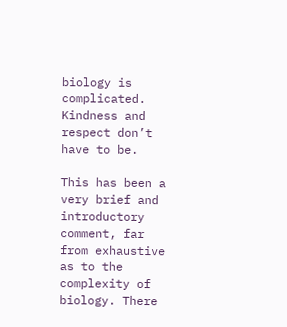biology is complicated. Kindness and respect don’t have to be.

This has been a very brief and introductory comment, far from exhaustive as to the complexity of biology. There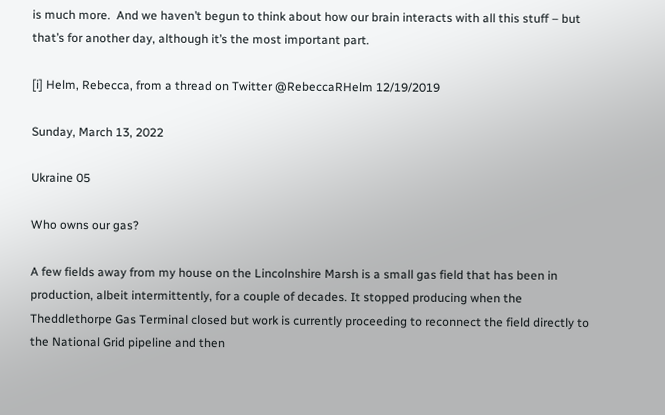is much more.  And we haven’t begun to think about how our brain interacts with all this stuff – but that’s for another day, although it’s the most important part.

[i] Helm, Rebecca, from a thread on Twitter @RebeccaRHelm 12/19/2019

Sunday, March 13, 2022

Ukraine 05

Who owns our gas?

A few fields away from my house on the Lincolnshire Marsh is a small gas field that has been in production, albeit intermittently, for a couple of decades. It stopped producing when the Theddlethorpe Gas Terminal closed but work is currently proceeding to reconnect the field directly to the National Grid pipeline and then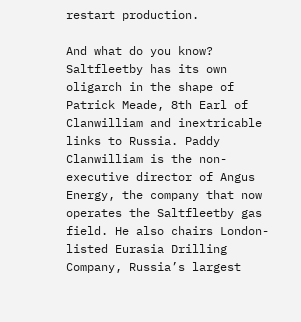restart production.

And what do you know? Saltfleetby has its own oligarch in the shape of Patrick Meade, 8th Earl of Clanwilliam and inextricable links to Russia. Paddy Clanwilliam is the non-executive director of Angus Energy, the company that now operates the Saltfleetby gas field. He also chairs London-listed Eurasia Drilling Company, Russia’s largest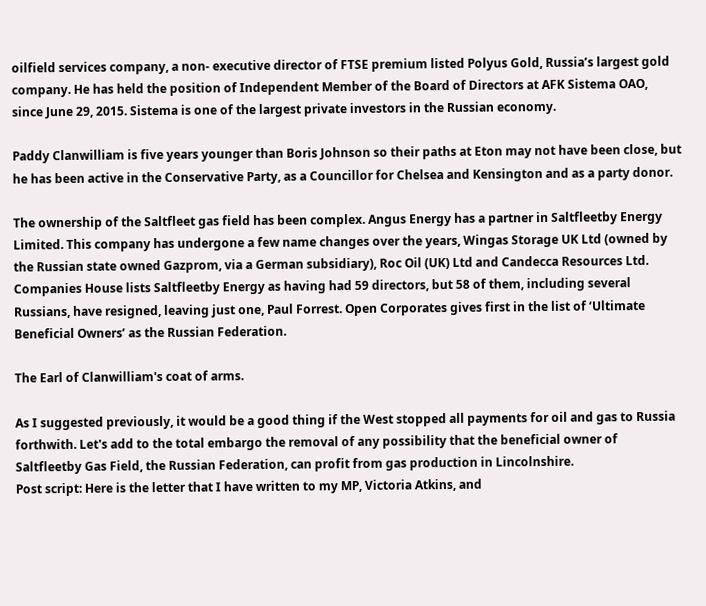oilfield services company, a non- executive director of FTSE premium listed Polyus Gold, Russia’s largest gold company. He has held the position of Independent Member of the Board of Directors at AFK Sistema OAO, since June 29, 2015. Sistema is one of the largest private investors in the Russian economy.

Paddy Clanwilliam is five years younger than Boris Johnson so their paths at Eton may not have been close, but he has been active in the Conservative Party, as a Councillor for Chelsea and Kensington and as a party donor.

The ownership of the Saltfleet gas field has been complex. Angus Energy has a partner in Saltfleetby Energy Limited. This company has undergone a few name changes over the years, Wingas Storage UK Ltd (owned by the Russian state owned Gazprom, via a German subsidiary), Roc Oil (UK) Ltd and Candecca Resources Ltd. Companies House lists Saltfleetby Energy as having had 59 directors, but 58 of them, including several Russians, have resigned, leaving just one, Paul Forrest. Open Corporates gives first in the list of ‘Ultimate Beneficial Owners’ as the Russian Federation.

The Earl of Clanwilliam's coat of arms.

As I suggested previously, it would be a good thing if the West stopped all payments for oil and gas to Russia forthwith. Let's add to the total embargo the removal of any possibility that the beneficial owner of Saltfleetby Gas Field, the Russian Federation, can profit from gas production in Lincolnshire.
Post script: Here is the letter that I have written to my MP, Victoria Atkins, and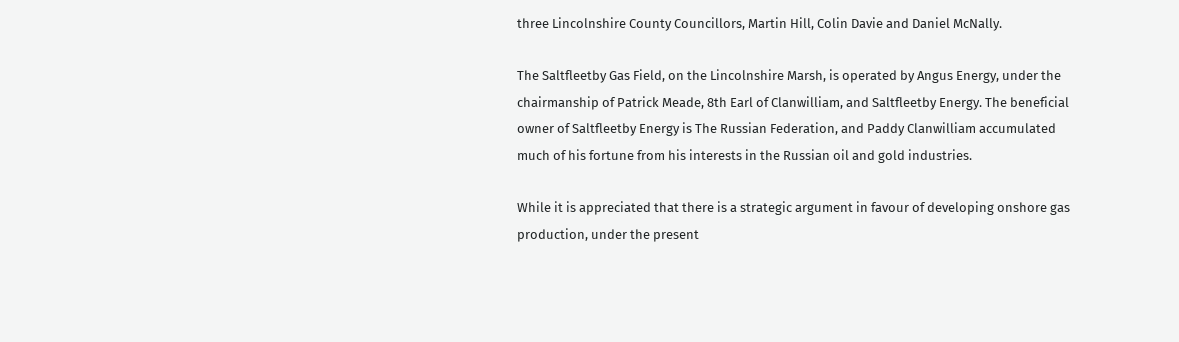three Lincolnshire County Councillors, Martin Hill, Colin Davie and Daniel McNally.

The Saltfleetby Gas Field, on the Lincolnshire Marsh, is operated by Angus Energy, under the chairmanship of Patrick Meade, 8th Earl of Clanwilliam, and Saltfleetby Energy. The beneficial owner of Saltfleetby Energy is The Russian Federation, and Paddy Clanwilliam accumulated much of his fortune from his interests in the Russian oil and gold industries.

While it is appreciated that there is a strategic argument in favour of developing onshore gas production, under the present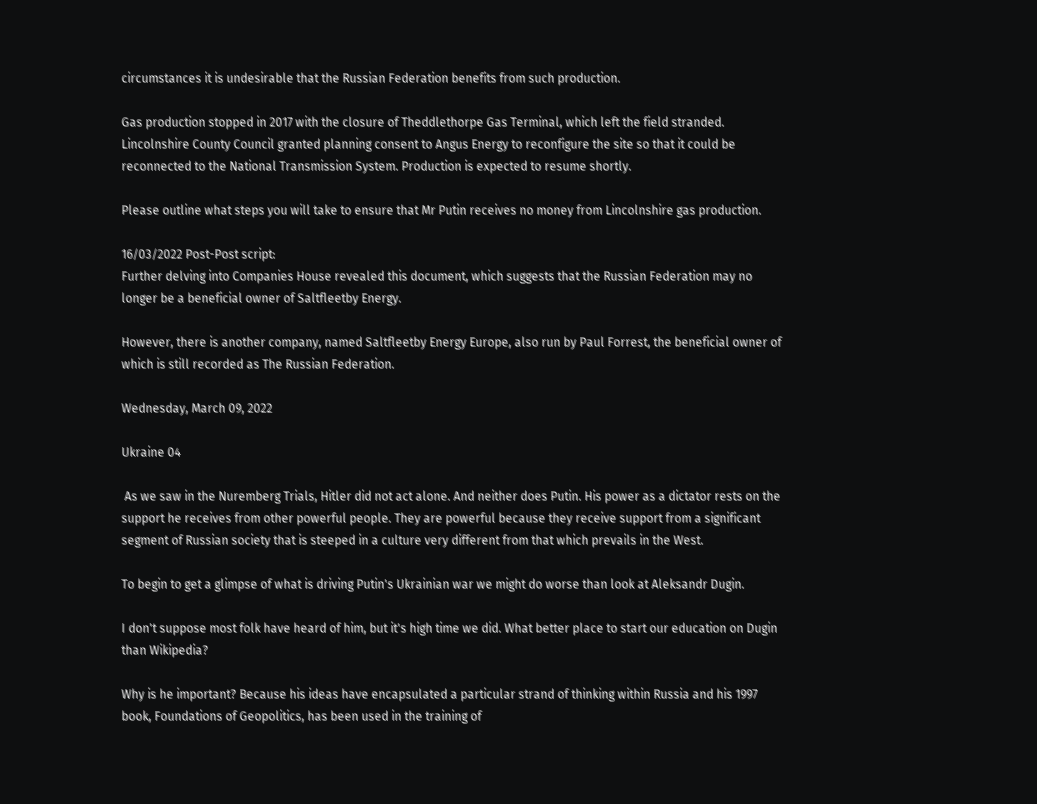circumstances it is undesirable that the Russian Federation benefits from such production.

Gas production stopped in 2017 with the closure of Theddlethorpe Gas Terminal, which left the field stranded. Lincolnshire County Council granted planning consent to Angus Energy to reconfigure the site so that it could be reconnected to the National Transmission System. Production is expected to resume shortly.

Please outline what steps you will take to ensure that Mr Putin receives no money from Lincolnshire gas production.

16/03/2022 Post-Post script:
Further delving into Companies House revealed this document, which suggests that the Russian Federation may no longer be a beneficial owner of Saltfleetby Energy.

However, there is another company, named Saltfleetby Energy Europe, also run by Paul Forrest, the beneficial owner of which is still recorded as The Russian Federation.

Wednesday, March 09, 2022

Ukraine 04

 As we saw in the Nuremberg Trials, Hitler did not act alone. And neither does Putin. His power as a dictator rests on the support he receives from other powerful people. They are powerful because they receive support from a significant segment of Russian society that is steeped in a culture very different from that which prevails in the West.

To begin to get a glimpse of what is driving Putin's Ukrainian war we might do worse than look at Aleksandr Dugin.

I don't suppose most folk have heard of him, but it's high time we did. What better place to start our education on Dugin than Wikipedia?

Why is he important? Because his ideas have encapsulated a particular strand of thinking within Russia and his 1997 book, Foundations of Geopolitics, has been used in the training of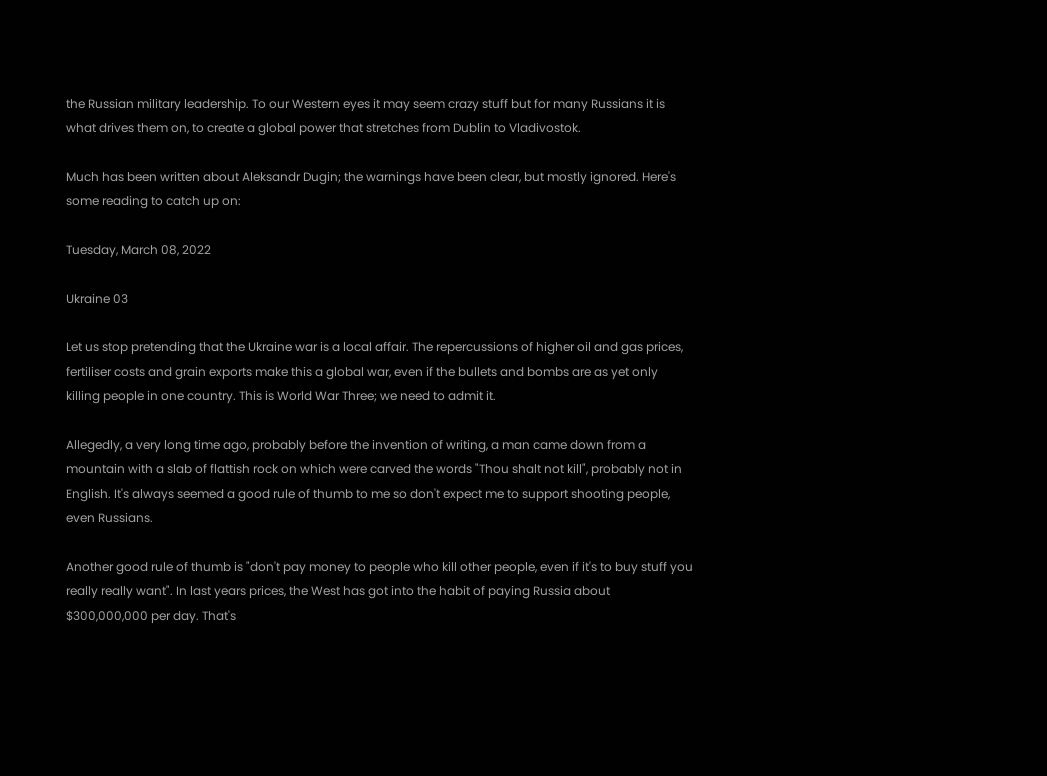the Russian military leadership. To our Western eyes it may seem crazy stuff but for many Russians it is what drives them on, to create a global power that stretches from Dublin to Vladivostok.

Much has been written about Aleksandr Dugin; the warnings have been clear, but mostly ignored. Here's some reading to catch up on:

Tuesday, March 08, 2022

Ukraine 03

Let us stop pretending that the Ukraine war is a local affair. The repercussions of higher oil and gas prices, fertiliser costs and grain exports make this a global war, even if the bullets and bombs are as yet only killing people in one country. This is World War Three; we need to admit it.

Allegedly, a very long time ago, probably before the invention of writing, a man came down from a mountain with a slab of flattish rock on which were carved the words "Thou shalt not kill", probably not in English. It's always seemed a good rule of thumb to me so don't expect me to support shooting people, even Russians.

Another good rule of thumb is "don't pay money to people who kill other people, even if it's to buy stuff you really really want". In last years prices, the West has got into the habit of paying Russia about $300,000,000 per day. That's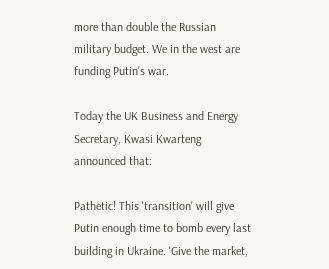more than double the Russian military budget. We in the west are funding Putin's war.

Today the UK Business and Energy Secretary, Kwasi Kwarteng announced that:

Pathetic! This 'transition' will give Putin enough time to bomb every last building in Ukraine. 'Give the market,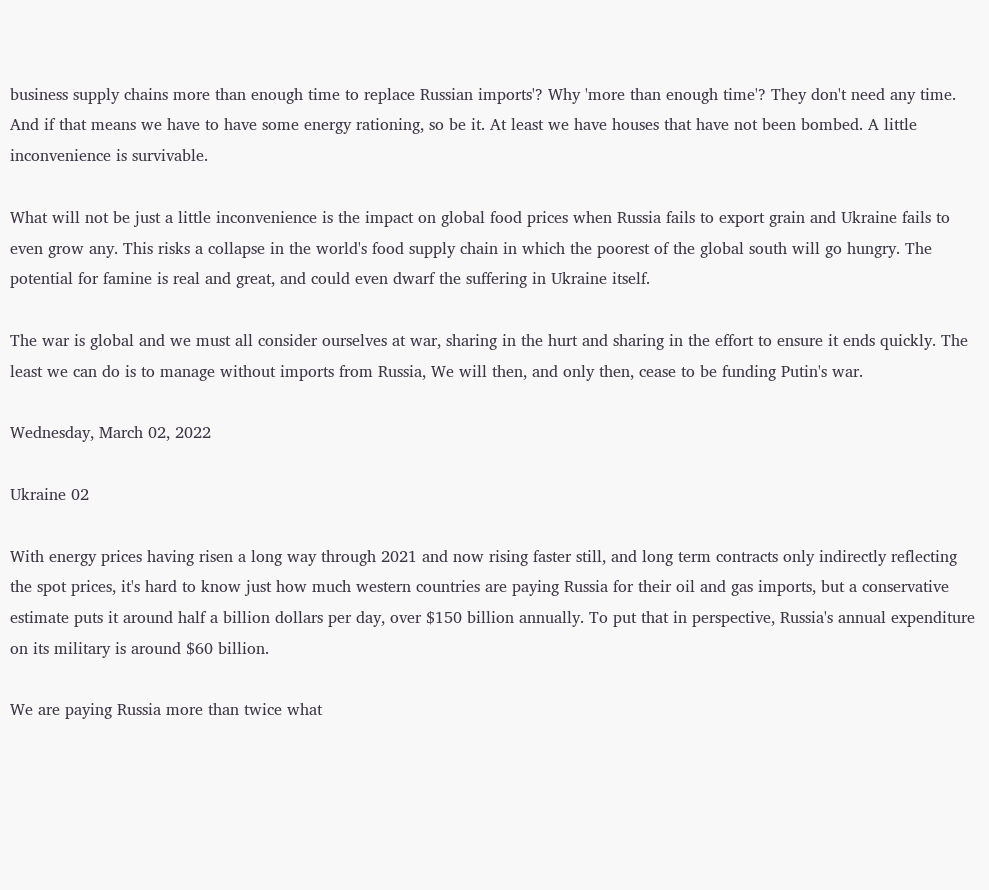business supply chains more than enough time to replace Russian imports'? Why 'more than enough time'? They don't need any time. And if that means we have to have some energy rationing, so be it. At least we have houses that have not been bombed. A little inconvenience is survivable.

What will not be just a little inconvenience is the impact on global food prices when Russia fails to export grain and Ukraine fails to even grow any. This risks a collapse in the world's food supply chain in which the poorest of the global south will go hungry. The potential for famine is real and great, and could even dwarf the suffering in Ukraine itself.

The war is global and we must all consider ourselves at war, sharing in the hurt and sharing in the effort to ensure it ends quickly. The least we can do is to manage without imports from Russia, We will then, and only then, cease to be funding Putin's war.

Wednesday, March 02, 2022

Ukraine 02

With energy prices having risen a long way through 2021 and now rising faster still, and long term contracts only indirectly reflecting the spot prices, it's hard to know just how much western countries are paying Russia for their oil and gas imports, but a conservative estimate puts it around half a billion dollars per day, over $150 billion annually. To put that in perspective, Russia's annual expenditure on its military is around $60 billion.

We are paying Russia more than twice what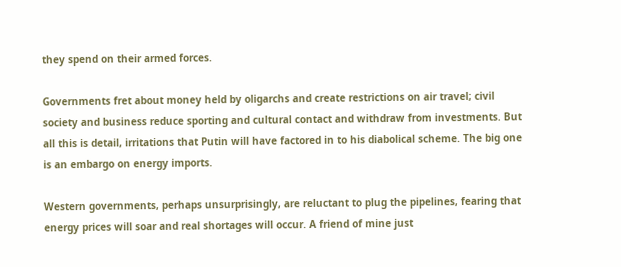they spend on their armed forces.

Governments fret about money held by oligarchs and create restrictions on air travel; civil society and business reduce sporting and cultural contact and withdraw from investments. But all this is detail, irritations that Putin will have factored in to his diabolical scheme. The big one is an embargo on energy imports.

Western governments, perhaps unsurprisingly, are reluctant to plug the pipelines, fearing that energy prices will soar and real shortages will occur. A friend of mine just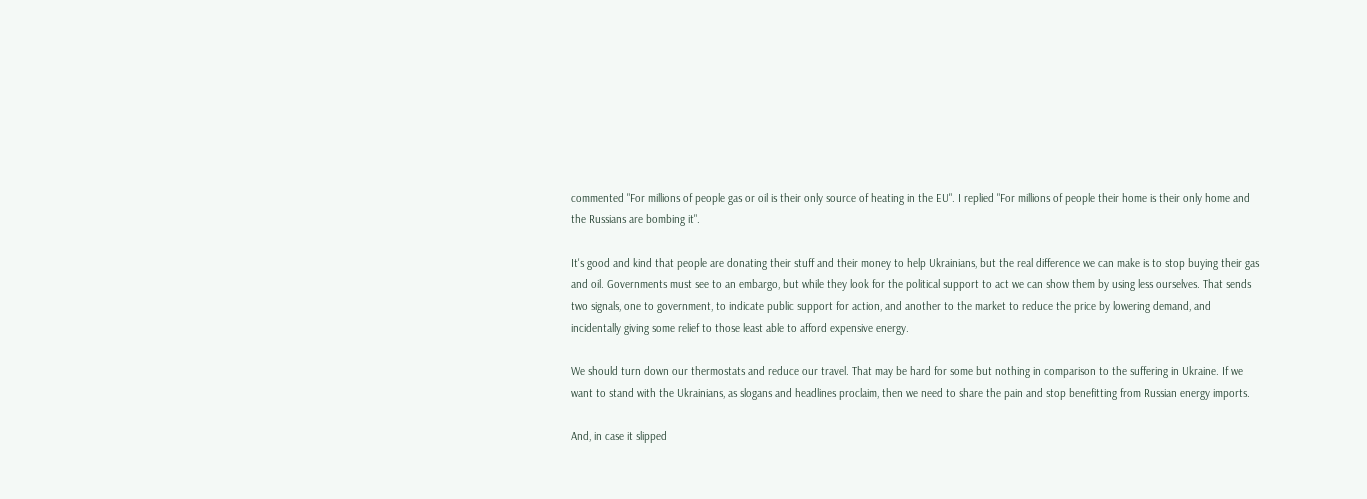commented "For millions of people gas or oil is their only source of heating in the EU". I replied "For millions of people their home is their only home and the Russians are bombing it".

It's good and kind that people are donating their stuff and their money to help Ukrainians, but the real difference we can make is to stop buying their gas and oil. Governments must see to an embargo, but while they look for the political support to act we can show them by using less ourselves. That sends two signals, one to government, to indicate public support for action, and another to the market to reduce the price by lowering demand, and incidentally giving some relief to those least able to afford expensive energy.

We should turn down our thermostats and reduce our travel. That may be hard for some but nothing in comparison to the suffering in Ukraine. If we want to stand with the Ukrainians, as slogans and headlines proclaim, then we need to share the pain and stop benefitting from Russian energy imports.

And, in case it slipped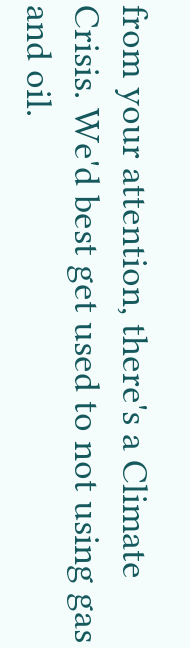from your attention, there's a Climate Crisis. We'd best get used to not using gas and oil.